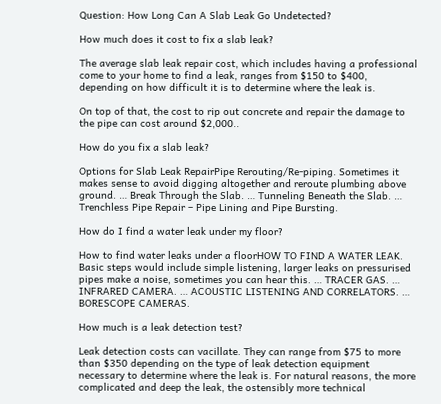Question: How Long Can A Slab Leak Go Undetected?

How much does it cost to fix a slab leak?

The average slab leak repair cost, which includes having a professional come to your home to find a leak, ranges from $150 to $400, depending on how difficult it is to determine where the leak is.

On top of that, the cost to rip out concrete and repair the damage to the pipe can cost around $2,000..

How do you fix a slab leak?

Options for Slab Leak RepairPipe Rerouting/Re-piping. Sometimes it makes sense to avoid digging altogether and reroute plumbing above ground. … Break Through the Slab. … Tunneling Beneath the Slab. … Trenchless Pipe Repair – Pipe Lining and Pipe Bursting.

How do I find a water leak under my floor?

How to find water leaks under a floorHOW TO FIND A WATER LEAK. Basic steps would include simple listening, larger leaks on pressurised pipes make a noise, sometimes you can hear this. … TRACER GAS. … INFRARED CAMERA. … ACOUSTIC LISTENING AND CORRELATORS. … BORESCOPE CAMERAS.

How much is a leak detection test?

Leak detection costs can vacillate. They can range from $75 to more than $350 depending on the type of leak detection equipment necessary to determine where the leak is. For natural reasons, the more complicated and deep the leak, the ostensibly more technical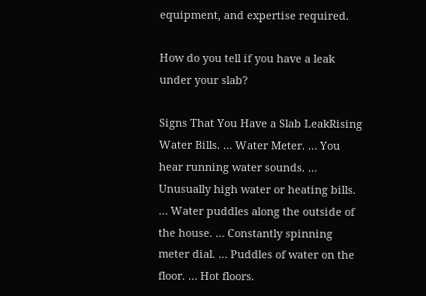equipment, and expertise required.

How do you tell if you have a leak under your slab?

Signs That You Have a Slab LeakRising Water Bills. … Water Meter. … You hear running water sounds. … Unusually high water or heating bills. … Water puddles along the outside of the house. … Constantly spinning meter dial. … Puddles of water on the floor. … Hot floors.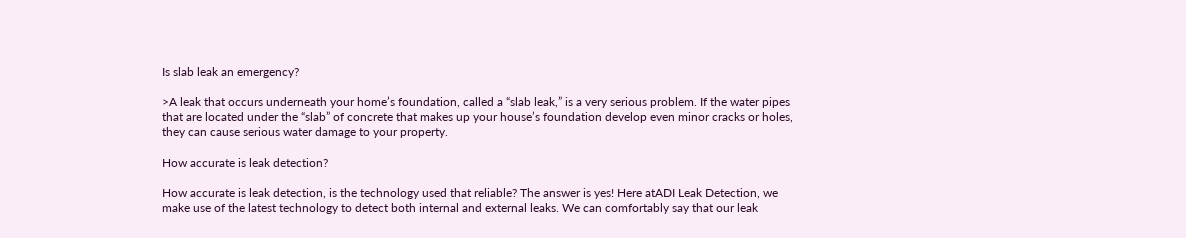Is slab leak an emergency?

>A leak that occurs underneath your home’s foundation, called a “slab leak,” is a very serious problem. If the water pipes that are located under the “slab” of concrete that makes up your house’s foundation develop even minor cracks or holes, they can cause serious water damage to your property.

How accurate is leak detection?

How accurate is leak detection, is the technology used that reliable? The answer is yes! Here atADI Leak Detection, we make use of the latest technology to detect both internal and external leaks. We can comfortably say that our leak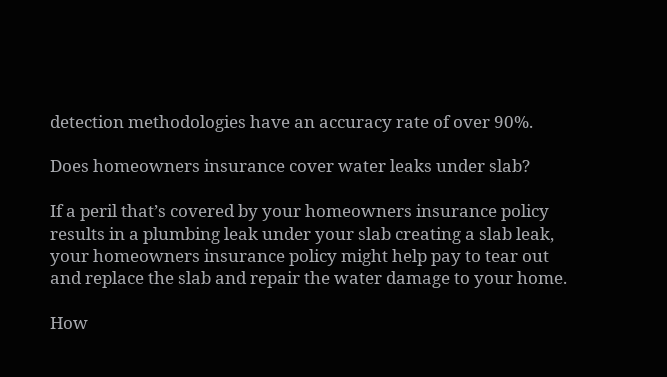detection methodologies have an accuracy rate of over 90%.

Does homeowners insurance cover water leaks under slab?

If a peril that’s covered by your homeowners insurance policy results in a plumbing leak under your slab creating a slab leak, your homeowners insurance policy might help pay to tear out and replace the slab and repair the water damage to your home.

How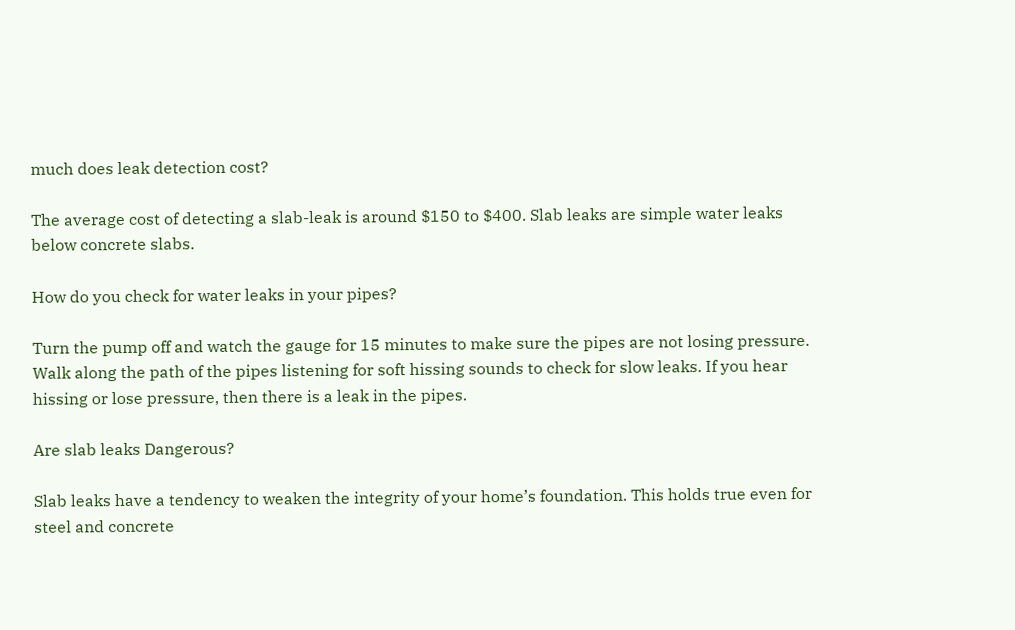much does leak detection cost?

The average cost of detecting a slab-leak is around $150 to $400. Slab leaks are simple water leaks below concrete slabs.

How do you check for water leaks in your pipes?

Turn the pump off and watch the gauge for 15 minutes to make sure the pipes are not losing pressure. Walk along the path of the pipes listening for soft hissing sounds to check for slow leaks. If you hear hissing or lose pressure, then there is a leak in the pipes.

Are slab leaks Dangerous?

Slab leaks have a tendency to weaken the integrity of your home’s foundation. This holds true even for steel and concrete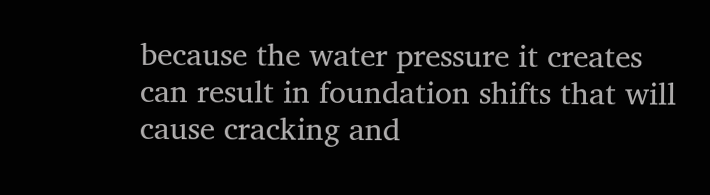because the water pressure it creates can result in foundation shifts that will cause cracking and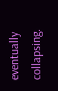eventually collapsing.